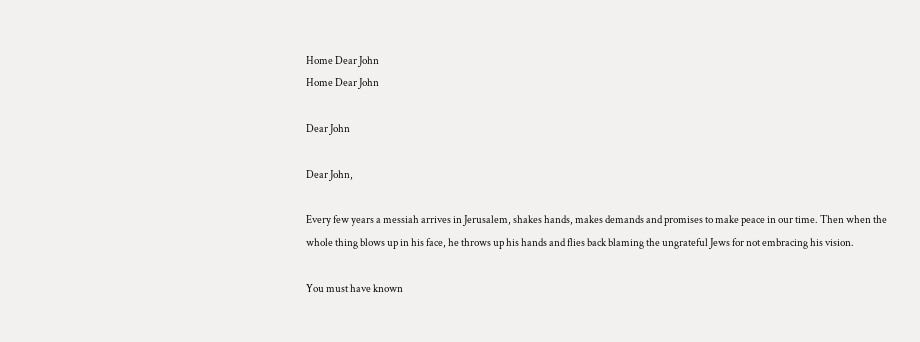Home Dear John
Home Dear John

Dear John

Dear John,

Every few years a messiah arrives in Jerusalem, shakes hands, makes demands and promises to make peace in our time. Then when the whole thing blows up in his face, he throws up his hands and flies back blaming the ungrateful Jews for not embracing his vision.

You must have known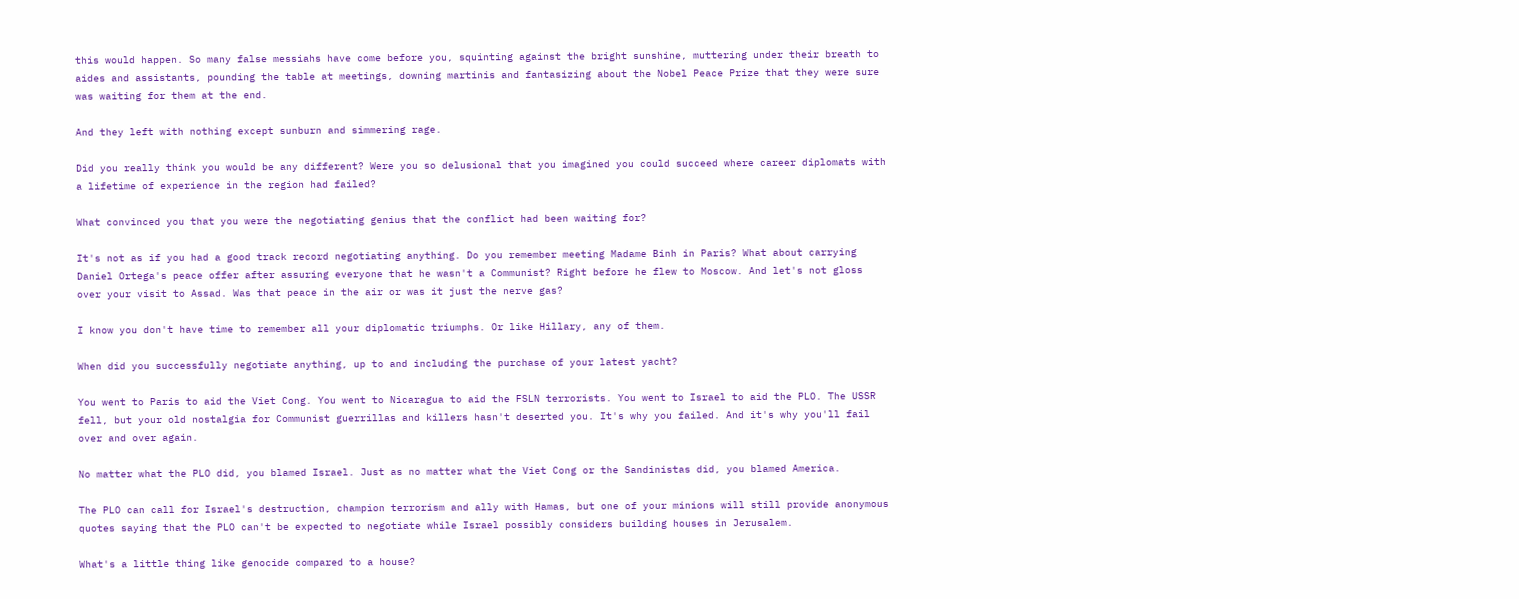this would happen. So many false messiahs have come before you, squinting against the bright sunshine, muttering under their breath to aides and assistants, pounding the table at meetings, downing martinis and fantasizing about the Nobel Peace Prize that they were sure was waiting for them at the end.

And they left with nothing except sunburn and simmering rage.

Did you really think you would be any different? Were you so delusional that you imagined you could succeed where career diplomats with a lifetime of experience in the region had failed?

What convinced you that you were the negotiating genius that the conflict had been waiting for?

It's not as if you had a good track record negotiating anything. Do you remember meeting Madame Binh in Paris? What about carrying Daniel Ortega's peace offer after assuring everyone that he wasn't a Communist? Right before he flew to Moscow. And let's not gloss over your visit to Assad. Was that peace in the air or was it just the nerve gas?

I know you don't have time to remember all your diplomatic triumphs. Or like Hillary, any of them.

When did you successfully negotiate anything, up to and including the purchase of your latest yacht?

You went to Paris to aid the Viet Cong. You went to Nicaragua to aid the FSLN terrorists. You went to Israel to aid the PLO. The USSR fell, but your old nostalgia for Communist guerrillas and killers hasn't deserted you. It's why you failed. And it's why you'll fail over and over again.

No matter what the PLO did, you blamed Israel. Just as no matter what the Viet Cong or the Sandinistas did, you blamed America.

The PLO can call for Israel's destruction, champion terrorism and ally with Hamas, but one of your minions will still provide anonymous quotes saying that the PLO can't be expected to negotiate while Israel possibly considers building houses in Jerusalem.

What's a little thing like genocide compared to a house?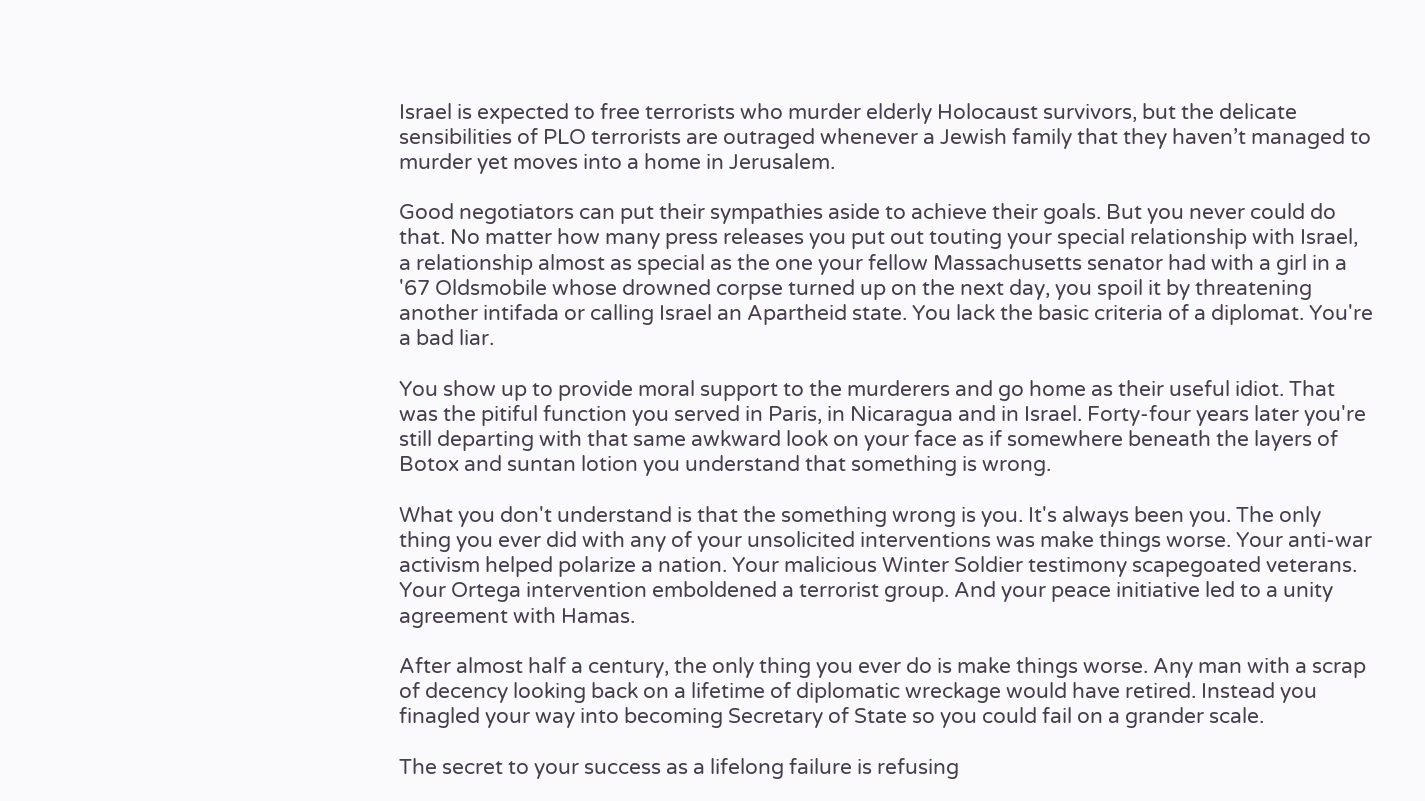Israel is expected to free terrorists who murder elderly Holocaust survivors, but the delicate sensibilities of PLO terrorists are outraged whenever a Jewish family that they haven’t managed to murder yet moves into a home in Jerusalem.

Good negotiators can put their sympathies aside to achieve their goals. But you never could do that. No matter how many press releases you put out touting your special relationship with Israel, a relationship almost as special as the one your fellow Massachusetts senator had with a girl in a '67 Oldsmobile whose drowned corpse turned up on the next day, you spoil it by threatening another intifada or calling Israel an Apartheid state. You lack the basic criteria of a diplomat. You're a bad liar.

You show up to provide moral support to the murderers and go home as their useful idiot. That was the pitiful function you served in Paris, in Nicaragua and in Israel. Forty-four years later you're still departing with that same awkward look on your face as if somewhere beneath the layers of Botox and suntan lotion you understand that something is wrong.

What you don't understand is that the something wrong is you. It's always been you. The only thing you ever did with any of your unsolicited interventions was make things worse. Your anti-war activism helped polarize a nation. Your malicious Winter Soldier testimony scapegoated veterans. Your Ortega intervention emboldened a terrorist group. And your peace initiative led to a unity agreement with Hamas.

After almost half a century, the only thing you ever do is make things worse. Any man with a scrap of decency looking back on a lifetime of diplomatic wreckage would have retired. Instead you finagled your way into becoming Secretary of State so you could fail on a grander scale.

The secret to your success as a lifelong failure is refusing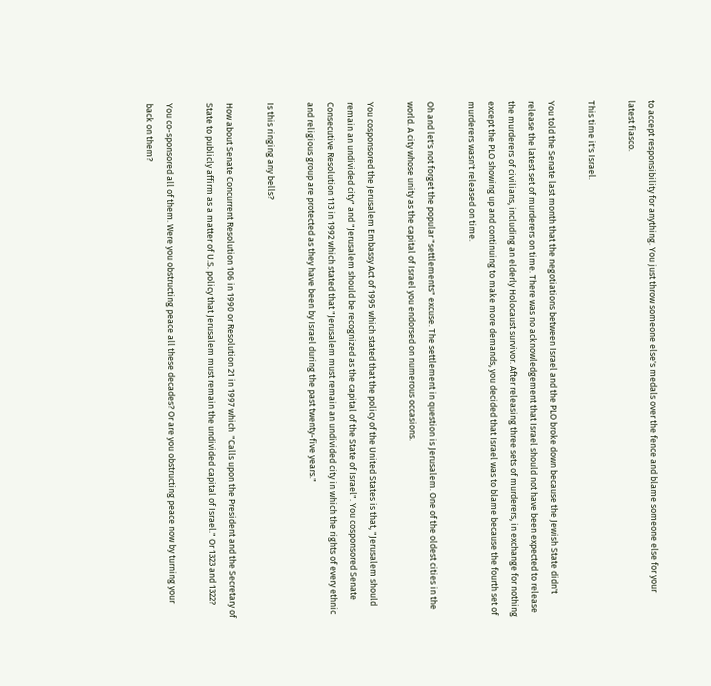to accept responsibility for anything. You just throw someone else's medals over the fence and blame someone else for your latest fiasco.

This time it's Israel.

You told the Senate last month that the negotiations between Israel and the PLO broke down because the Jewish State didn't release the latest set of murderers on time. There was no acknowledgement that Israel should not have been expected to release the murderers of civilians, including an elderly Holocaust survivor. After releasing three sets of murderers, in exchange for nothing except the PLO showing up and continuing to make more demands, you decided that Israel was to blame because the fourth set of murderers wasn't released on time.

Oh and let's not forget the popular "settlements" excuse. The settlement in question is Jerusalem. One of the oldest cities in the world. A city whose unity as the capital of Israel you endorsed on numerous occasions.

You cosponsored the Jerusalem Embassy Act of 1995 which stated that the policy of the United States is that, "Jerusalem should remain an undivided city" and "Jerusalem should be recognized as the capital of the State of Israel". You cosponsored Senate Consecutive Resolution 113 in 1992 which stated that "Jerusalem must remain an undivided city in which the rights of every ethnic and religious group are protected as they have been by Israel during the past twenty-five years."

Is this ringing any bells?

How about Senate Concurrent Resolution 106 in 1990 or Resolution 21 in 1997 which  "Calls upon the President and the Secretary of State to publicly affirm as a matter of U.S. policy that Jerusalem must remain the undivided capital of Israel." Or 1323 and 1322?

You co-sponsored all of them. Were you obstructing peace all these decades? Or are you obstructing peace now by turning your back on them?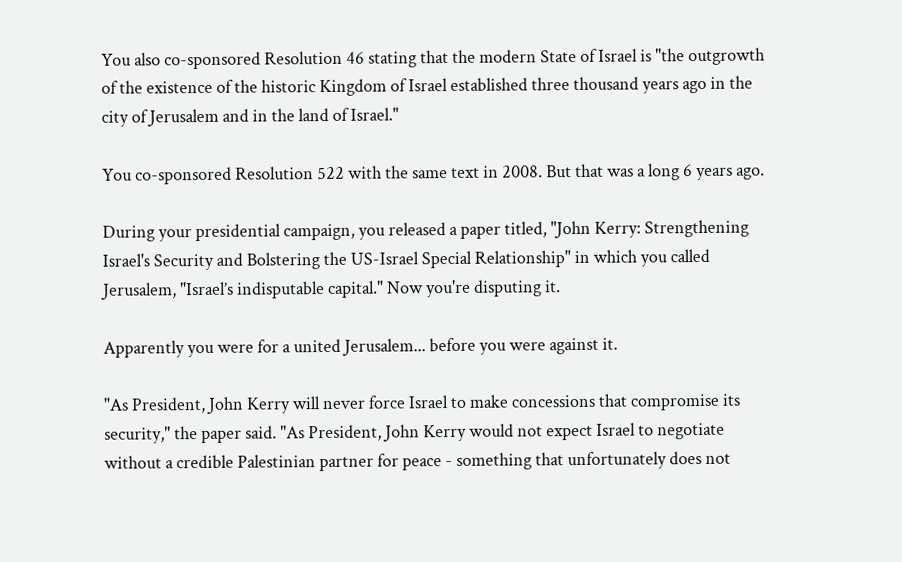You also co-sponsored Resolution 46 stating that the modern State of Israel is "the outgrowth of the existence of the historic Kingdom of Israel established three thousand years ago in the city of Jerusalem and in the land of Israel."

You co-sponsored Resolution 522 with the same text in 2008. But that was a long 6 years ago.

During your presidential campaign, you released a paper titled, "John Kerry: Strengthening Israel's Security and Bolstering the US-Israel Special Relationship" in which you called Jerusalem, "Israel’s indisputable capital." Now you're disputing it.

Apparently you were for a united Jerusalem... before you were against it.

"As President, John Kerry will never force Israel to make concessions that compromise its security," the paper said. "As President, John Kerry would not expect Israel to negotiate without a credible Palestinian partner for peace - something that unfortunately does not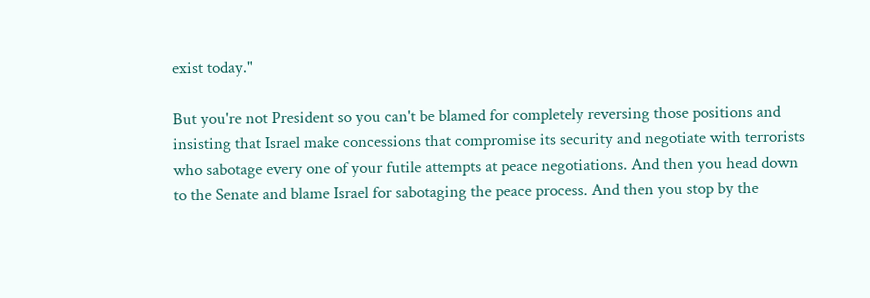exist today."

But you're not President so you can't be blamed for completely reversing those positions and insisting that Israel make concessions that compromise its security and negotiate with terrorists who sabotage every one of your futile attempts at peace negotiations. And then you head down to the Senate and blame Israel for sabotaging the peace process. And then you stop by the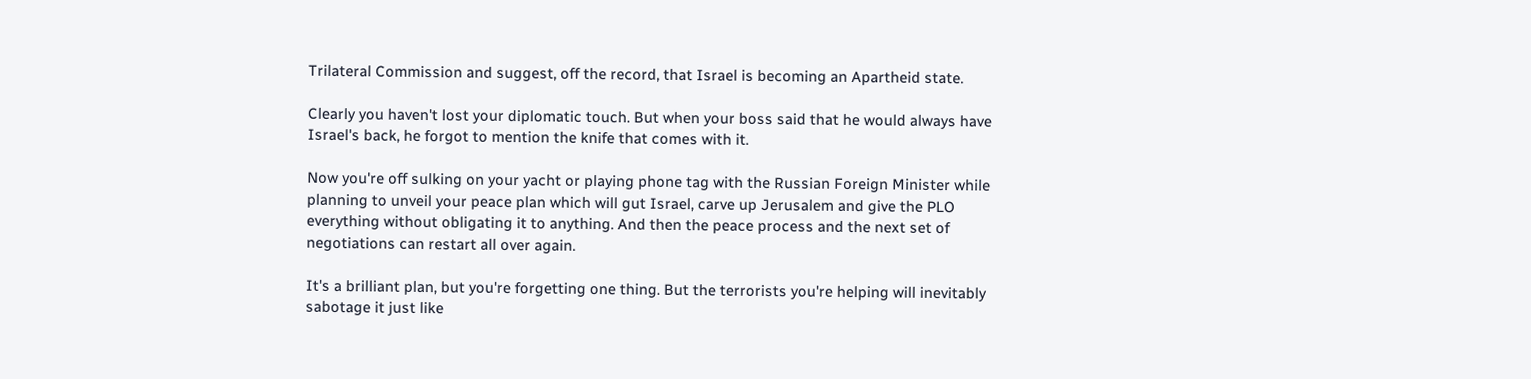Trilateral Commission and suggest, off the record, that Israel is becoming an Apartheid state.

Clearly you haven't lost your diplomatic touch. But when your boss said that he would always have Israel's back, he forgot to mention the knife that comes with it.

Now you're off sulking on your yacht or playing phone tag with the Russian Foreign Minister while planning to unveil your peace plan which will gut Israel, carve up Jerusalem and give the PLO everything without obligating it to anything. And then the peace process and the next set of negotiations can restart all over again.

It's a brilliant plan, but you're forgetting one thing. But the terrorists you're helping will inevitably sabotage it just like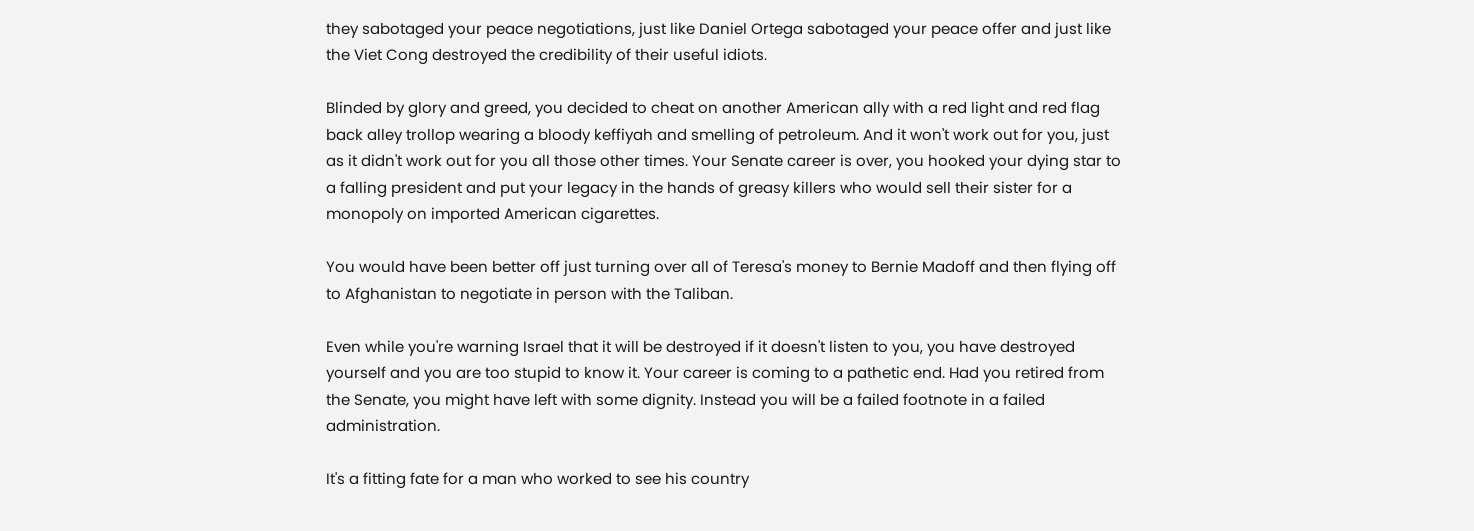they sabotaged your peace negotiations, just like Daniel Ortega sabotaged your peace offer and just like the Viet Cong destroyed the credibility of their useful idiots.

Blinded by glory and greed, you decided to cheat on another American ally with a red light and red flag back alley trollop wearing a bloody keffiyah and smelling of petroleum. And it won't work out for you, just as it didn't work out for you all those other times. Your Senate career is over, you hooked your dying star to a falling president and put your legacy in the hands of greasy killers who would sell their sister for a monopoly on imported American cigarettes.

You would have been better off just turning over all of Teresa's money to Bernie Madoff and then flying off to Afghanistan to negotiate in person with the Taliban.

Even while you're warning Israel that it will be destroyed if it doesn't listen to you, you have destroyed yourself and you are too stupid to know it. Your career is coming to a pathetic end. Had you retired from the Senate, you might have left with some dignity. Instead you will be a failed footnote in a failed administration.

It's a fitting fate for a man who worked to see his country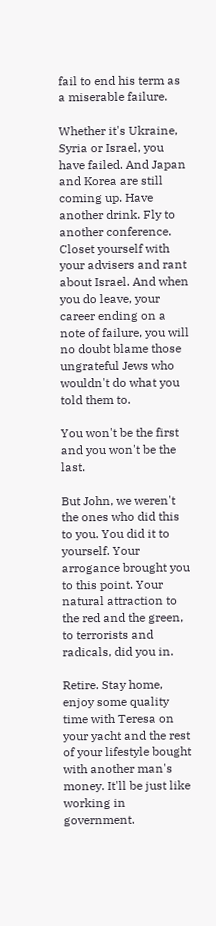fail to end his term as a miserable failure.

Whether it's Ukraine, Syria or Israel, you have failed. And Japan and Korea are still coming up. Have another drink. Fly to another conference. Closet yourself with your advisers and rant about Israel. And when you do leave, your career ending on a note of failure, you will no doubt blame those ungrateful Jews who wouldn't do what you told them to.

You won't be the first and you won't be the last.

But John, we weren't the ones who did this to you. You did it to yourself. Your arrogance brought you to this point. Your natural attraction to the red and the green, to terrorists and radicals, did you in.

Retire. Stay home, enjoy some quality time with Teresa on your yacht and the rest of your lifestyle bought with another man's money. It'll be just like working in government.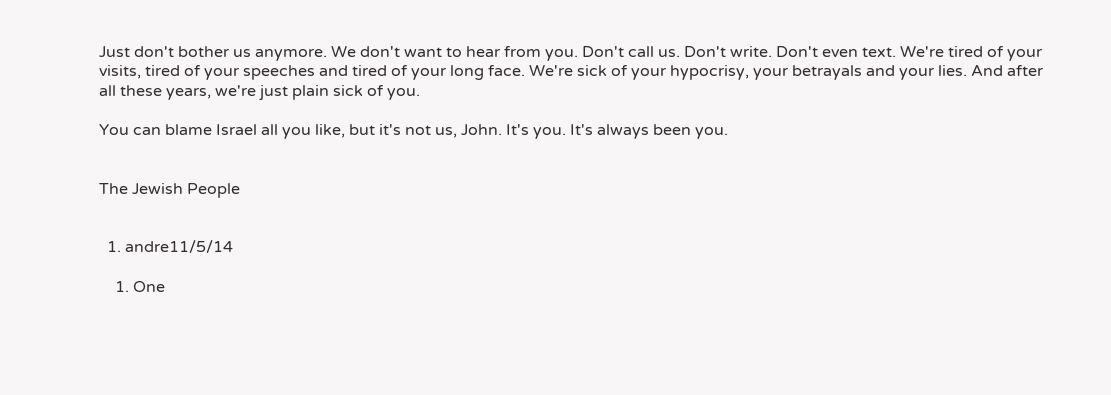Just don't bother us anymore. We don't want to hear from you. Don't call us. Don't write. Don't even text. We're tired of your visits, tired of your speeches and tired of your long face. We're sick of your hypocrisy, your betrayals and your lies. And after all these years, we're just plain sick of you.

You can blame Israel all you like, but it's not us, John. It's you. It's always been you.


The Jewish People


  1. andre11/5/14

    1. One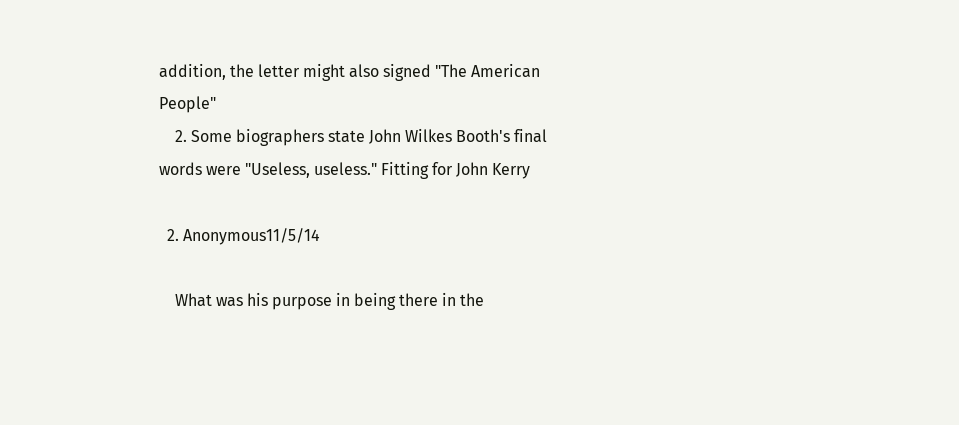addition, the letter might also signed "The American People"
    2. Some biographers state John Wilkes Booth's final words were "Useless, useless." Fitting for John Kerry

  2. Anonymous11/5/14

    What was his purpose in being there in the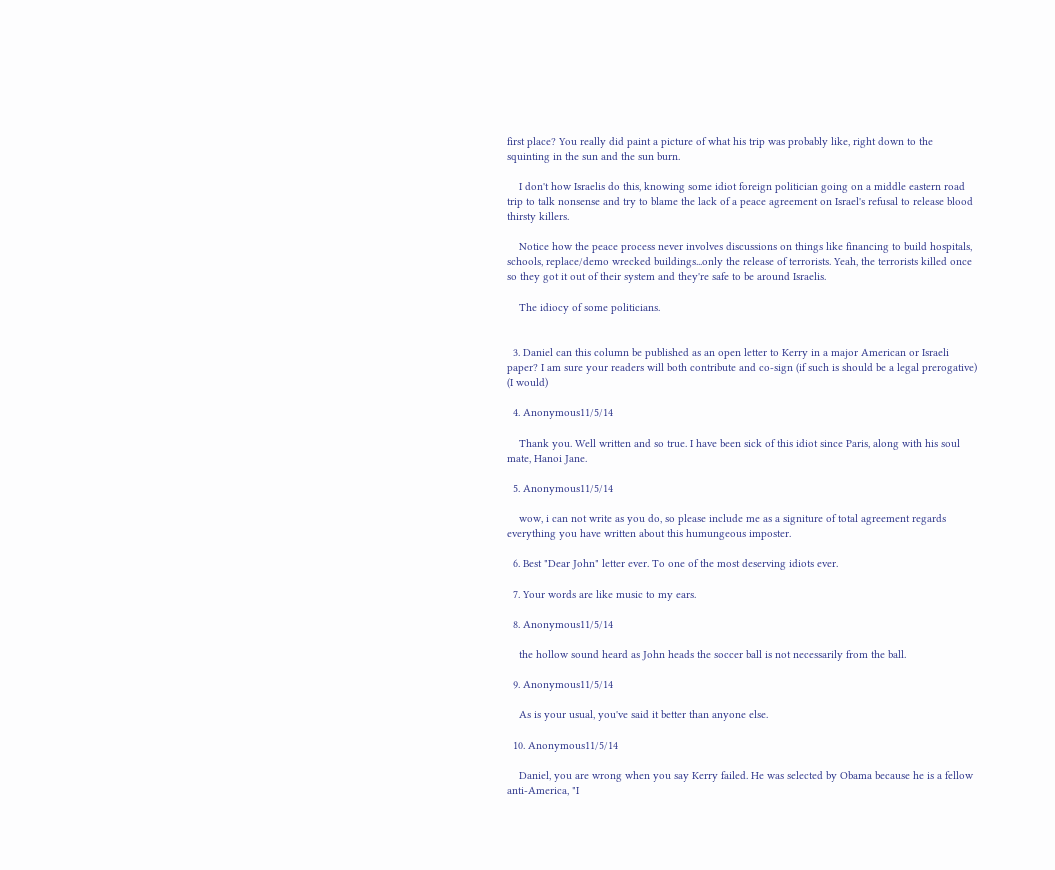first place? You really did paint a picture of what his trip was probably like, right down to the squinting in the sun and the sun burn.

    I don't how Israelis do this, knowing some idiot foreign politician going on a middle eastern road trip to talk nonsense and try to blame the lack of a peace agreement on Israel's refusal to release blood thirsty killers.

    Notice how the peace process never involves discussions on things like financing to build hospitals, schools, replace/demo wrecked buildings...only the release of terrorists. Yeah, the terrorists killed once so they got it out of their system and they're safe to be around Israelis.

    The idiocy of some politicians.


  3. Daniel can this column be published as an open letter to Kerry in a major American or Israeli paper? I am sure your readers will both contribute and co-sign (if such is should be a legal prerogative) (I would)

  4. Anonymous11/5/14

    Thank you. Well written and so true. I have been sick of this idiot since Paris, along with his soul mate, Hanoi Jane.

  5. Anonymous11/5/14

    wow, i can not write as you do, so please include me as a signiture of total agreement regards everything you have written about this humungeous imposter.

  6. Best "Dear John" letter ever. To one of the most deserving idiots ever.

  7. Your words are like music to my ears.

  8. Anonymous11/5/14

    the hollow sound heard as John heads the soccer ball is not necessarily from the ball.

  9. Anonymous11/5/14

    As is your usual, you've said it better than anyone else.

  10. Anonymous11/5/14

    Daniel, you are wrong when you say Kerry failed. He was selected by Obama because he is a fellow anti-America, "I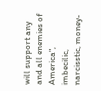will support any and all enemies of America", imbecilic, narcisstic, money-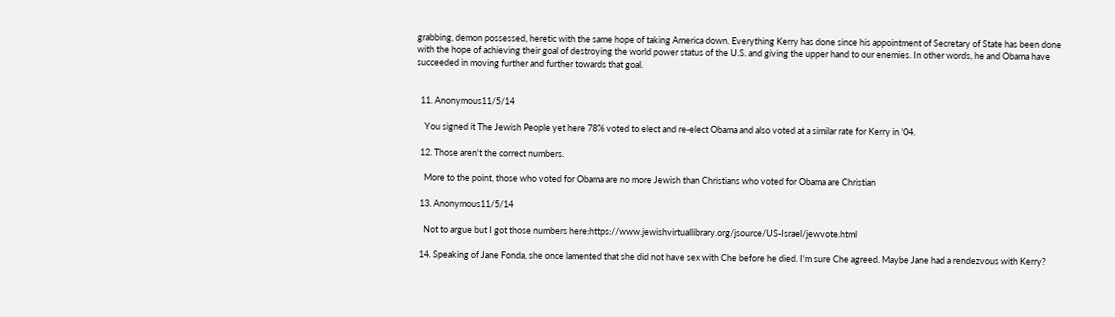grabbing, demon possessed, heretic with the same hope of taking America down. Everything Kerry has done since his appointment of Secretary of State has been done with the hope of achieving their goal of destroying the world power status of the U.S. and giving the upper hand to our enemies. In other words, he and Obama have succeeded in moving further and further towards that goal.


  11. Anonymous11/5/14

    You signed it The Jewish People yet here 78% voted to elect and re-elect Obama and also voted at a similar rate for Kerry in '04.

  12. Those aren't the correct numbers.

    More to the point, those who voted for Obama are no more Jewish than Christians who voted for Obama are Christian

  13. Anonymous11/5/14

    Not to argue but I got those numbers here:https://www.jewishvirtuallibrary.org/jsource/US-Israel/jewvote.html

  14. Speaking of Jane Fonda, she once lamented that she did not have sex with Che before he died. I'm sure Che agreed. Maybe Jane had a rendezvous with Kerry?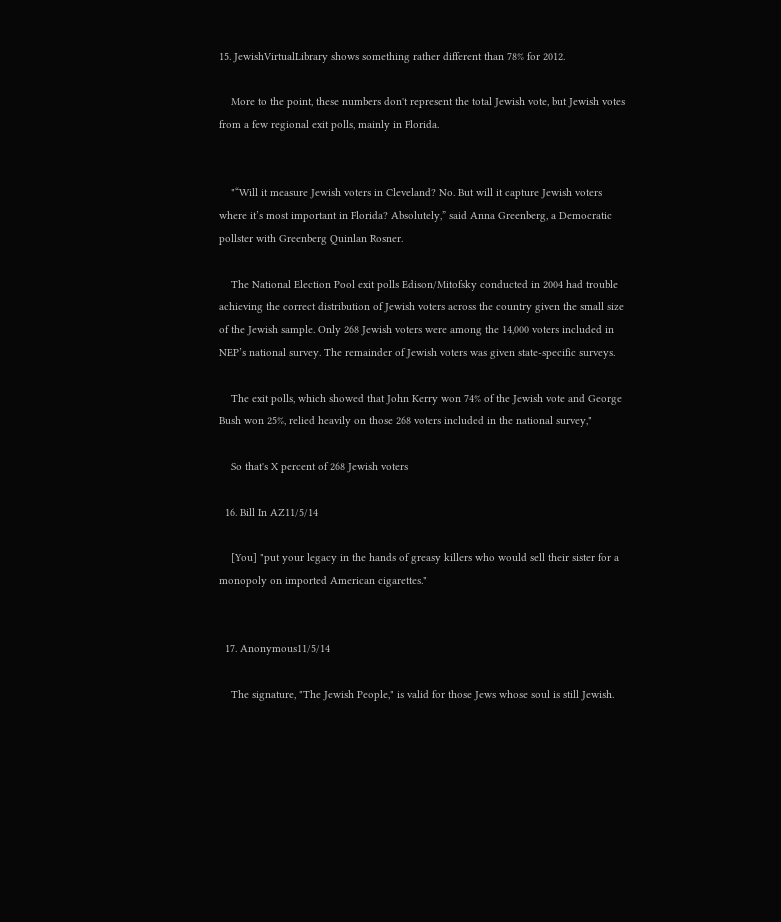15. JewishVirtualLibrary shows something rather different than 78% for 2012.

    More to the point, these numbers don't represent the total Jewish vote, but Jewish votes from a few regional exit polls, mainly in Florida.


    "“Will it measure Jewish voters in Cleveland? No. But will it capture Jewish voters where it’s most important in Florida? Absolutely,” said Anna Greenberg, a Democratic pollster with Greenberg Quinlan Rosner.

    The National Election Pool exit polls Edison/Mitofsky conducted in 2004 had trouble achieving the correct distribution of Jewish voters across the country given the small size of the Jewish sample. Only 268 Jewish voters were among the 14,000 voters included in NEP’s national survey. The remainder of Jewish voters was given state-specific surveys.

    The exit polls, which showed that John Kerry won 74% of the Jewish vote and George Bush won 25%, relied heavily on those 268 voters included in the national survey,"

    So that's X percent of 268 Jewish voters

  16. Bill In AZ11/5/14

    [You] "put your legacy in the hands of greasy killers who would sell their sister for a monopoly on imported American cigarettes."


  17. Anonymous11/5/14

    The signature, "The Jewish People," is valid for those Jews whose soul is still Jewish.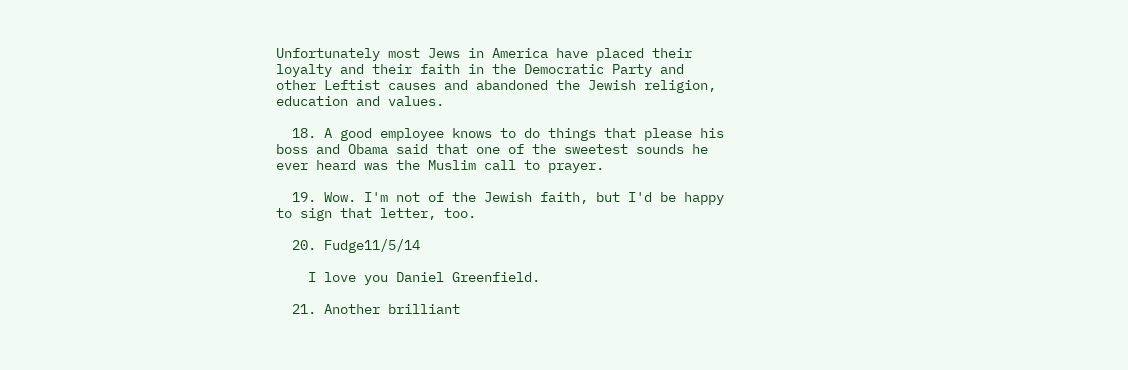Unfortunately most Jews in America have placed their loyalty and their faith in the Democratic Party and other Leftist causes and abandoned the Jewish religion, education and values.

  18. A good employee knows to do things that please his boss and Obama said that one of the sweetest sounds he ever heard was the Muslim call to prayer.

  19. Wow. I'm not of the Jewish faith, but I'd be happy to sign that letter, too.

  20. Fudge11/5/14

    I love you Daniel Greenfield.

  21. Another brilliant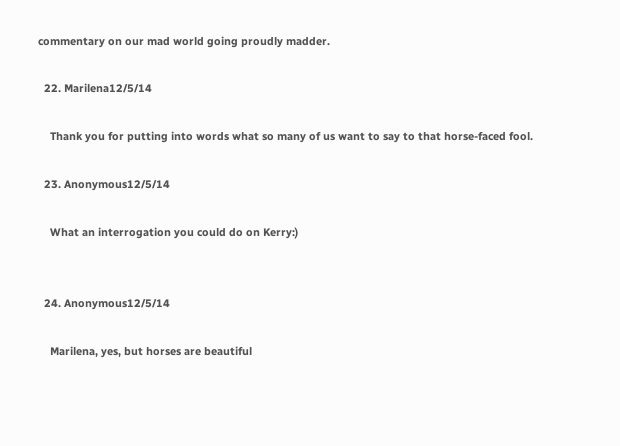commentary on our mad world going proudly madder.

  22. Marilena12/5/14

    Thank you for putting into words what so many of us want to say to that horse-faced fool.

  23. Anonymous12/5/14

    What an interrogation you could do on Kerry:)


  24. Anonymous12/5/14

    Marilena, yes, but horses are beautiful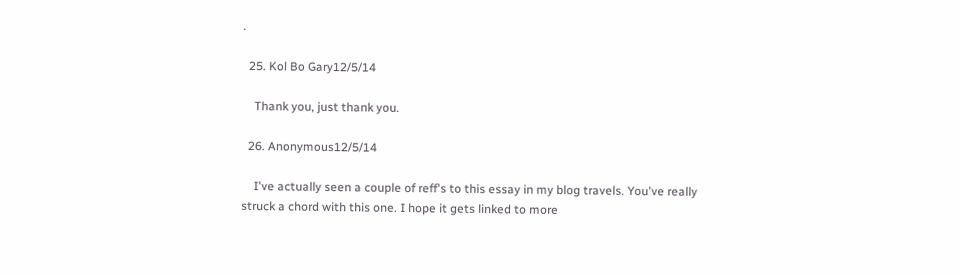.

  25. Kol Bo Gary12/5/14

    Thank you, just thank you.

  26. Anonymous12/5/14

    I've actually seen a couple of reff's to this essay in my blog travels. You've really struck a chord with this one. I hope it gets linked to more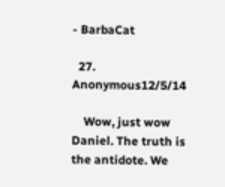- BarbaCat

  27. Anonymous12/5/14

    Wow, just wow Daniel. The truth is the antidote. We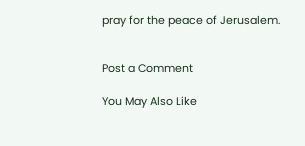pray for the peace of Jerusalem.


Post a Comment

You May Also Like